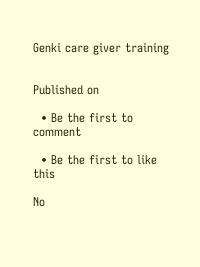Genki care giver training


Published on

  • Be the first to comment

  • Be the first to like this

No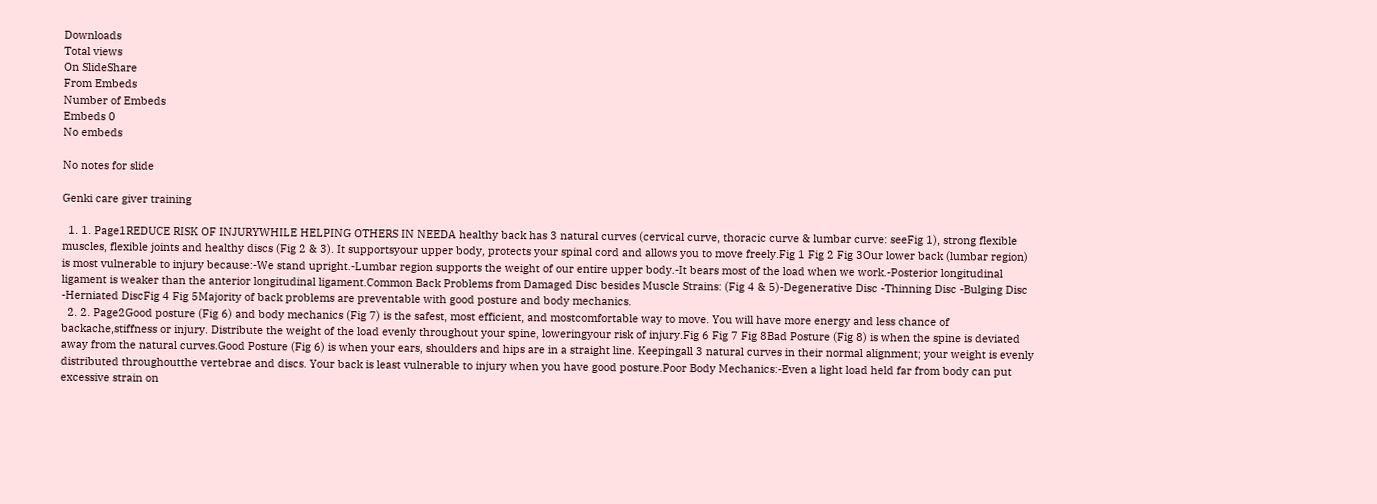Downloads
Total views
On SlideShare
From Embeds
Number of Embeds
Embeds 0
No embeds

No notes for slide

Genki care giver training

  1. 1. Page1REDUCE RISK OF INJURYWHILE HELPING OTHERS IN NEEDA healthy back has 3 natural curves (cervical curve, thoracic curve & lumbar curve: seeFig 1), strong flexible muscles, flexible joints and healthy discs (Fig 2 & 3). It supportsyour upper body, protects your spinal cord and allows you to move freely.Fig 1 Fig 2 Fig 3Our lower back (lumbar region) is most vulnerable to injury because:-We stand upright.-Lumbar region supports the weight of our entire upper body.-It bears most of the load when we work.-Posterior longitudinal ligament is weaker than the anterior longitudinal ligament.Common Back Problems from Damaged Disc besides Muscle Strains: (Fig 4 & 5)-Degenerative Disc -Thinning Disc -Bulging Disc -Herniated DiscFig 4 Fig 5Majority of back problems are preventable with good posture and body mechanics.
  2. 2. Page2Good posture (Fig 6) and body mechanics (Fig 7) is the safest, most efficient, and mostcomfortable way to move. You will have more energy and less chance of backache,stiffness or injury. Distribute the weight of the load evenly throughout your spine, loweringyour risk of injury.Fig 6 Fig 7 Fig 8Bad Posture (Fig 8) is when the spine is deviated away from the natural curves.Good Posture (Fig 6) is when your ears, shoulders and hips are in a straight line. Keepingall 3 natural curves in their normal alignment; your weight is evenly distributed throughoutthe vertebrae and discs. Your back is least vulnerable to injury when you have good posture.Poor Body Mechanics:-Even a light load held far from body can put excessive strain on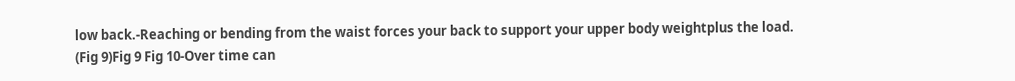low back.-Reaching or bending from the waist forces your back to support your upper body weightplus the load. (Fig 9)Fig 9 Fig 10-Over time can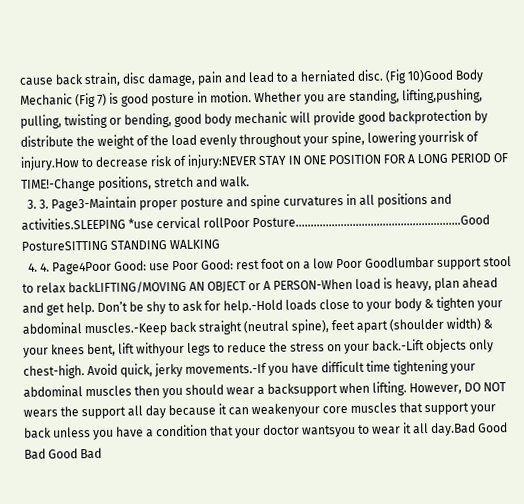cause back strain, disc damage, pain and lead to a herniated disc. (Fig 10)Good Body Mechanic (Fig 7) is good posture in motion. Whether you are standing, lifting,pushing, pulling, twisting or bending, good body mechanic will provide good backprotection by distribute the weight of the load evenly throughout your spine, lowering yourrisk of injury.How to decrease risk of injury:NEVER STAY IN ONE POSITION FOR A LONG PERIOD OF TIME!-Change positions, stretch and walk.
  3. 3. Page3-Maintain proper posture and spine curvatures in all positions and activities.SLEEPING *use cervical rollPoor Posture……….………………………………………Good PostureSITTING STANDING WALKING
  4. 4. Page4Poor Good: use Poor Good: rest foot on a low Poor Goodlumbar support stool to relax backLIFTING/MOVING AN OBJECT or A PERSON-When load is heavy, plan ahead and get help. Don’t be shy to ask for help.-Hold loads close to your body & tighten your abdominal muscles.-Keep back straight (neutral spine), feet apart (shoulder width) & your knees bent, lift withyour legs to reduce the stress on your back.-Lift objects only chest-high. Avoid quick, jerky movements.-If you have difficult time tightening your abdominal muscles then you should wear a backsupport when lifting. However, DO NOT wears the support all day because it can weakenyour core muscles that support your back unless you have a condition that your doctor wantsyou to wear it all day.Bad Good Bad Good Bad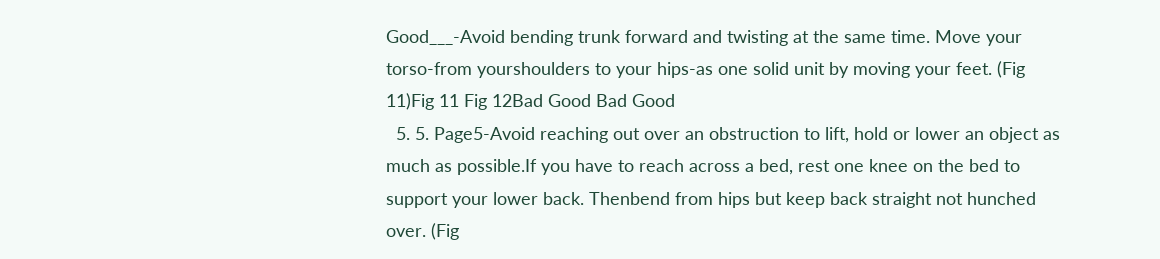Good___-Avoid bending trunk forward and twisting at the same time. Move your torso-from yourshoulders to your hips-as one solid unit by moving your feet. (Fig 11)Fig 11 Fig 12Bad Good Bad Good
  5. 5. Page5-Avoid reaching out over an obstruction to lift, hold or lower an object as much as possible.If you have to reach across a bed, rest one knee on the bed to support your lower back. Thenbend from hips but keep back straight not hunched over. (Fig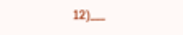12)___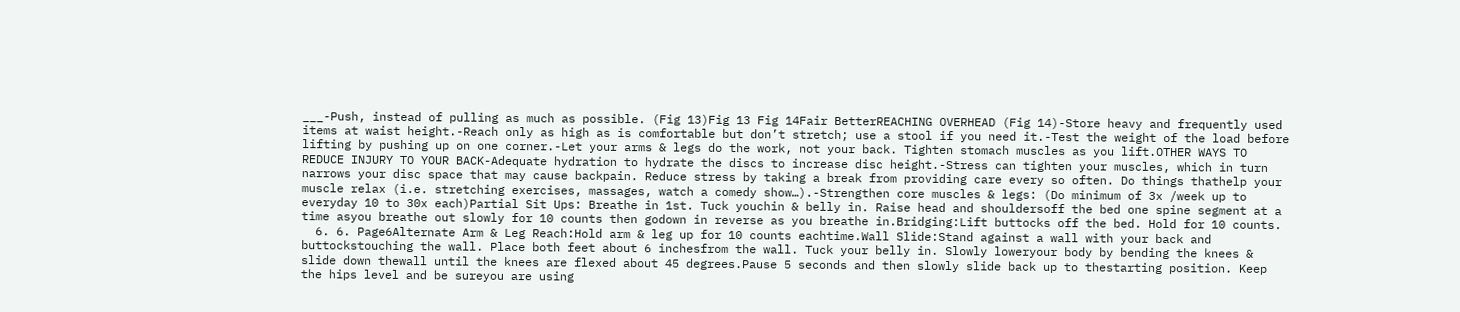___-Push, instead of pulling as much as possible. (Fig 13)Fig 13 Fig 14Fair BetterREACHING OVERHEAD (Fig 14)-Store heavy and frequently used items at waist height.-Reach only as high as is comfortable but don’t stretch; use a stool if you need it.-Test the weight of the load before lifting by pushing up on one corner.-Let your arms & legs do the work, not your back. Tighten stomach muscles as you lift.OTHER WAYS TO REDUCE INJURY TO YOUR BACK-Adequate hydration to hydrate the discs to increase disc height.-Stress can tighten your muscles, which in turn narrows your disc space that may cause backpain. Reduce stress by taking a break from providing care every so often. Do things thathelp your muscle relax (i.e. stretching exercises, massages, watch a comedy show…).-Strengthen core muscles & legs: (Do minimum of 3x /week up to everyday 10 to 30x each)Partial Sit Ups: Breathe in 1st. Tuck youchin & belly in. Raise head and shouldersoff the bed one spine segment at a time asyou breathe out slowly for 10 counts then godown in reverse as you breathe in.Bridging:Lift buttocks off the bed. Hold for 10 counts.
  6. 6. Page6Alternate Arm & Leg Reach:Hold arm & leg up for 10 counts eachtime.Wall Slide:Stand against a wall with your back and buttockstouching the wall. Place both feet about 6 inchesfrom the wall. Tuck your belly in. Slowly loweryour body by bending the knees & slide down thewall until the knees are flexed about 45 degrees.Pause 5 seconds and then slowly slide back up to thestarting position. Keep the hips level and be sureyou are using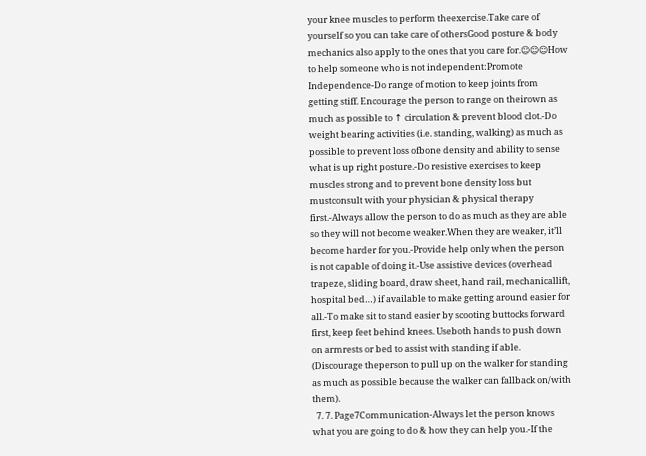your knee muscles to perform theexercise.Take care of yourself so you can take care of othersGood posture & body mechanics also apply to the ones that you care for.☺☺☺How to help someone who is not independent:Promote Independence-Do range of motion to keep joints from getting stiff. Encourage the person to range on theirown as much as possible to ↑ circulation & prevent blood clot.-Do weight bearing activities (i.e. standing, walking) as much as possible to prevent loss ofbone density and ability to sense what is up right posture.-Do resistive exercises to keep muscles strong and to prevent bone density loss but mustconsult with your physician & physical therapy first.-Always allow the person to do as much as they are able so they will not become weaker.When they are weaker, it’ll become harder for you.-Provide help only when the person is not capable of doing it.-Use assistive devices (overhead trapeze, sliding board, draw sheet, hand rail, mechanicallift, hospital bed…) if available to make getting around easier for all.-To make sit to stand easier by scooting buttocks forward first, keep feet behind knees. Useboth hands to push down on armrests or bed to assist with standing if able. (Discourage theperson to pull up on the walker for standing as much as possible because the walker can fallback on/with them).
  7. 7. Page7Communication-Always let the person knows what you are going to do & how they can help you.-If the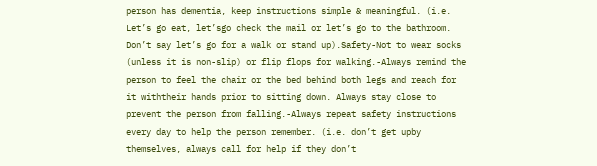person has dementia, keep instructions simple & meaningful. (i.e. Let’s go eat, let’sgo check the mail or let’s go to the bathroom. Don’t say let’s go for a walk or stand up).Safety-Not to wear socks (unless it is non-slip) or flip flops for walking.-Always remind the person to feel the chair or the bed behind both legs and reach for it withtheir hands prior to sitting down. Always stay close to prevent the person from falling.-Always repeat safety instructions every day to help the person remember. (i.e. don’t get upby themselves, always call for help if they don’t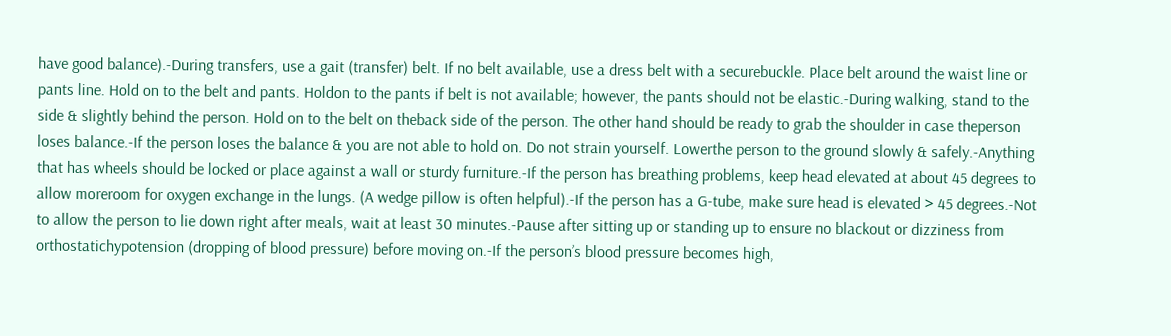have good balance).-During transfers, use a gait (transfer) belt. If no belt available, use a dress belt with a securebuckle. Place belt around the waist line or pants line. Hold on to the belt and pants. Holdon to the pants if belt is not available; however, the pants should not be elastic.-During walking, stand to the side & slightly behind the person. Hold on to the belt on theback side of the person. The other hand should be ready to grab the shoulder in case theperson loses balance.-If the person loses the balance & you are not able to hold on. Do not strain yourself. Lowerthe person to the ground slowly & safely.-Anything that has wheels should be locked or place against a wall or sturdy furniture.-If the person has breathing problems, keep head elevated at about 45 degrees to allow moreroom for oxygen exchange in the lungs. (A wedge pillow is often helpful).-If the person has a G-tube, make sure head is elevated > 45 degrees.-Not to allow the person to lie down right after meals, wait at least 30 minutes.-Pause after sitting up or standing up to ensure no blackout or dizziness from orthostatichypotension (dropping of blood pressure) before moving on.-If the person’s blood pressure becomes high,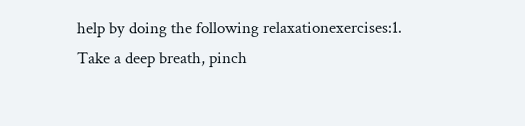help by doing the following relaxationexercises:1. Take a deep breath, pinch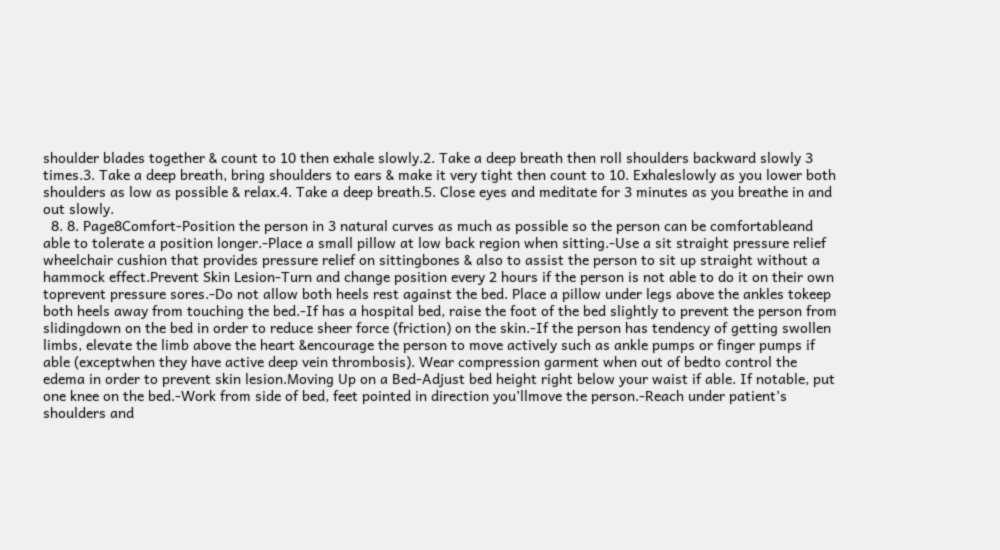shoulder blades together & count to 10 then exhale slowly.2. Take a deep breath then roll shoulders backward slowly 3 times.3. Take a deep breath, bring shoulders to ears & make it very tight then count to 10. Exhaleslowly as you lower both shoulders as low as possible & relax.4. Take a deep breath.5. Close eyes and meditate for 3 minutes as you breathe in and out slowly.
  8. 8. Page8Comfort-Position the person in 3 natural curves as much as possible so the person can be comfortableand able to tolerate a position longer.-Place a small pillow at low back region when sitting.-Use a sit straight pressure relief wheelchair cushion that provides pressure relief on sittingbones & also to assist the person to sit up straight without a hammock effect.Prevent Skin Lesion-Turn and change position every 2 hours if the person is not able to do it on their own toprevent pressure sores.-Do not allow both heels rest against the bed. Place a pillow under legs above the ankles tokeep both heels away from touching the bed.-If has a hospital bed, raise the foot of the bed slightly to prevent the person from slidingdown on the bed in order to reduce sheer force (friction) on the skin.-If the person has tendency of getting swollen limbs, elevate the limb above the heart &encourage the person to move actively such as ankle pumps or finger pumps if able (exceptwhen they have active deep vein thrombosis). Wear compression garment when out of bedto control the edema in order to prevent skin lesion.Moving Up on a Bed-Adjust bed height right below your waist if able. If notable, put one knee on the bed.-Work from side of bed, feet pointed in direction you’llmove the person.-Reach under patient’s shoulders and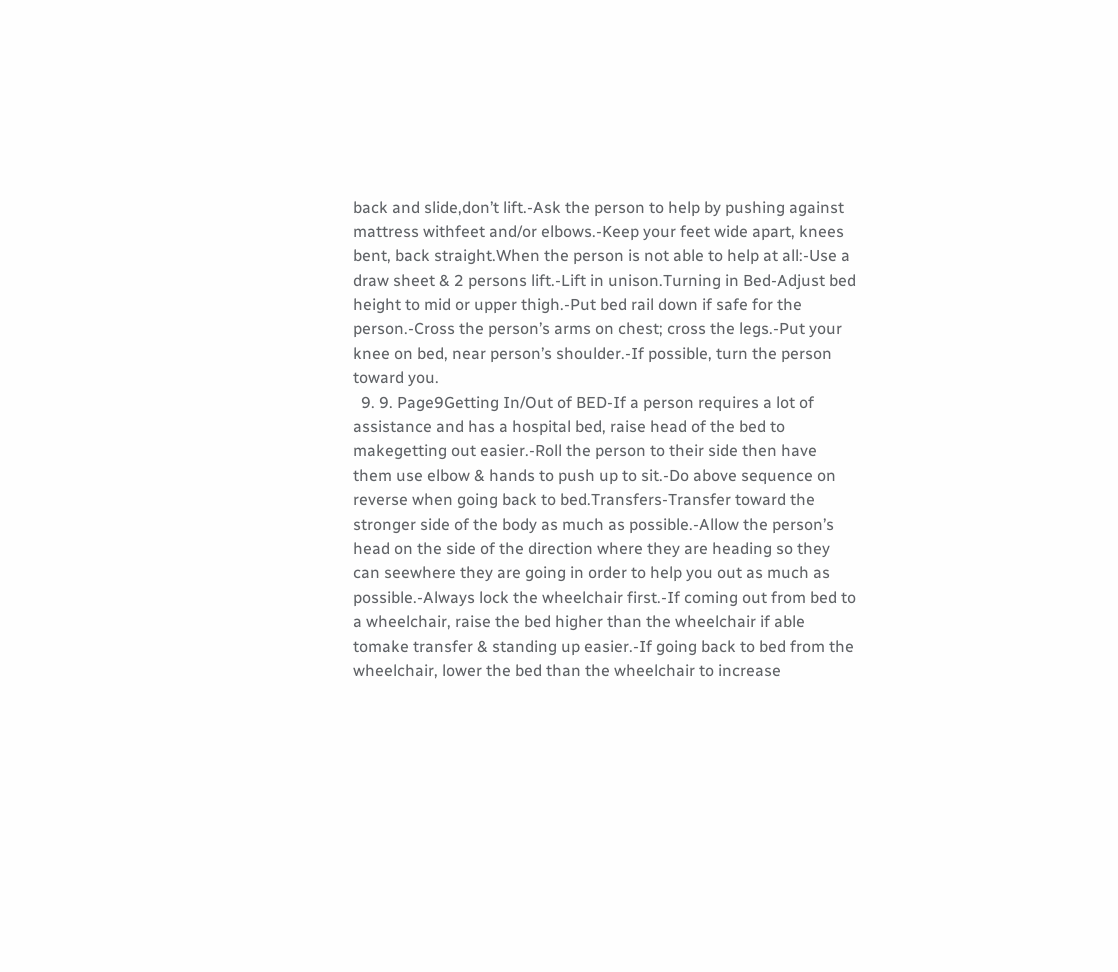back and slide,don’t lift.-Ask the person to help by pushing against mattress withfeet and/or elbows.-Keep your feet wide apart, knees bent, back straight.When the person is not able to help at all:-Use a draw sheet & 2 persons lift.-Lift in unison.Turning in Bed-Adjust bed height to mid or upper thigh.-Put bed rail down if safe for the person.-Cross the person’s arms on chest; cross the legs.-Put your knee on bed, near person’s shoulder.-If possible, turn the person toward you.
  9. 9. Page9Getting In/Out of BED-If a person requires a lot of assistance and has a hospital bed, raise head of the bed to makegetting out easier.-Roll the person to their side then have them use elbow & hands to push up to sit.-Do above sequence on reverse when going back to bed.Transfers-Transfer toward the stronger side of the body as much as possible.-Allow the person’s head on the side of the direction where they are heading so they can seewhere they are going in order to help you out as much as possible.-Always lock the wheelchair first.-If coming out from bed to a wheelchair, raise the bed higher than the wheelchair if able tomake transfer & standing up easier.-If going back to bed from the wheelchair, lower the bed than the wheelchair to increase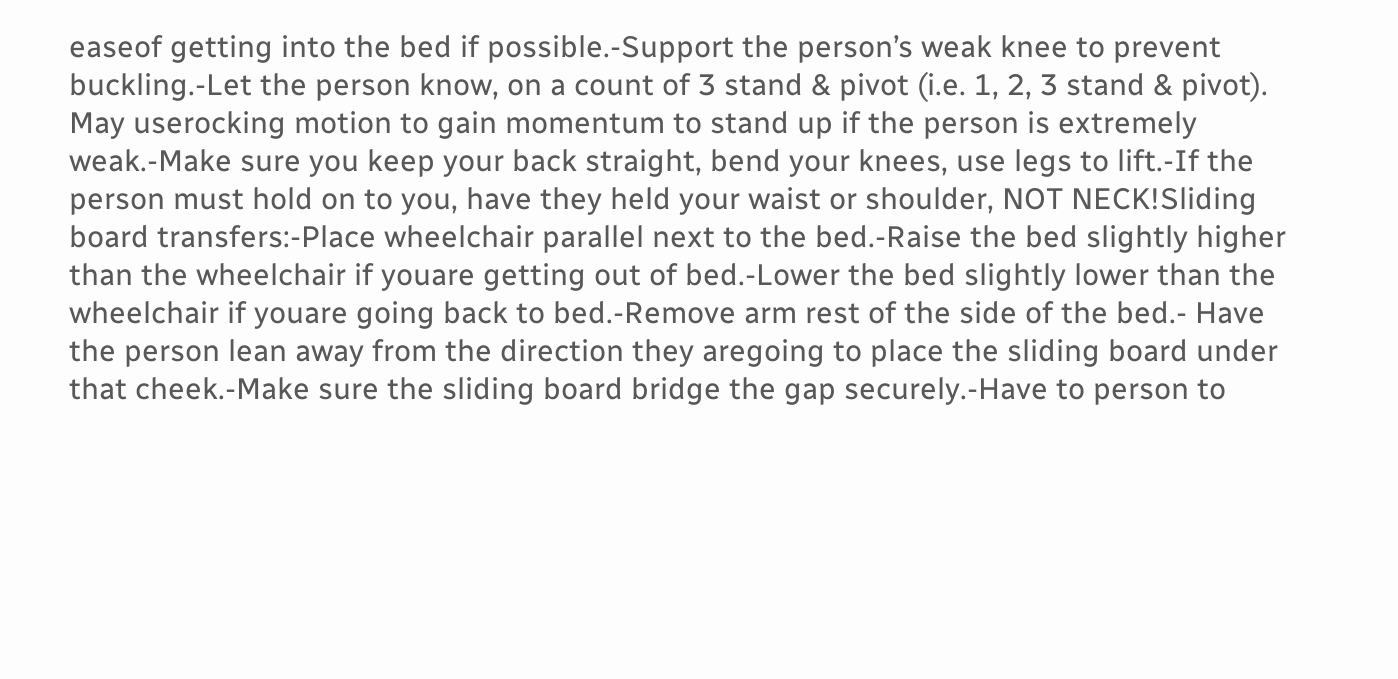easeof getting into the bed if possible.-Support the person’s weak knee to prevent buckling.-Let the person know, on a count of 3 stand & pivot (i.e. 1, 2, 3 stand & pivot). May userocking motion to gain momentum to stand up if the person is extremely weak.-Make sure you keep your back straight, bend your knees, use legs to lift.-If the person must hold on to you, have they held your waist or shoulder, NOT NECK!Sliding board transfers:-Place wheelchair parallel next to the bed.-Raise the bed slightly higher than the wheelchair if youare getting out of bed.-Lower the bed slightly lower than the wheelchair if youare going back to bed.-Remove arm rest of the side of the bed.- Have the person lean away from the direction they aregoing to place the sliding board under that cheek.-Make sure the sliding board bridge the gap securely.-Have to person to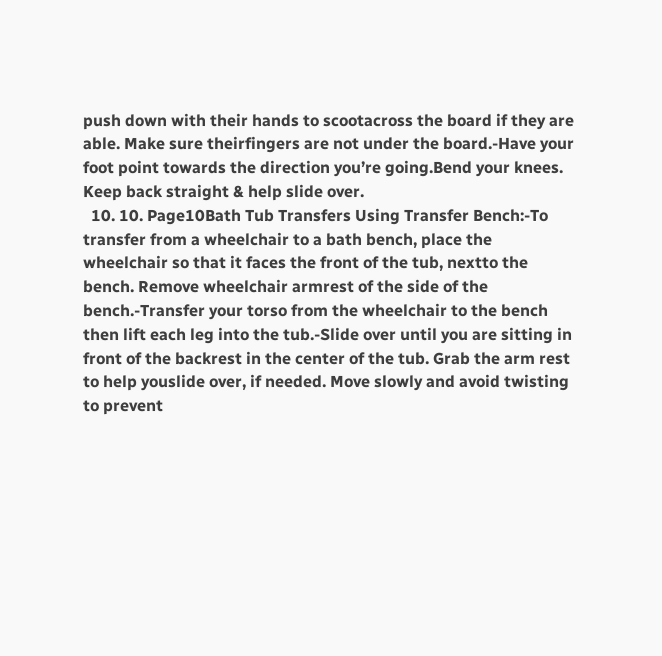push down with their hands to scootacross the board if they are able. Make sure theirfingers are not under the board.-Have your foot point towards the direction you’re going.Bend your knees. Keep back straight & help slide over.
  10. 10. Page10Bath Tub Transfers Using Transfer Bench:-To transfer from a wheelchair to a bath bench, place the wheelchair so that it faces the front of the tub, nextto the bench. Remove wheelchair armrest of the side of the bench.-Transfer your torso from the wheelchair to the bench then lift each leg into the tub.-Slide over until you are sitting in front of the backrest in the center of the tub. Grab the arm rest to help youslide over, if needed. Move slowly and avoid twisting to prevent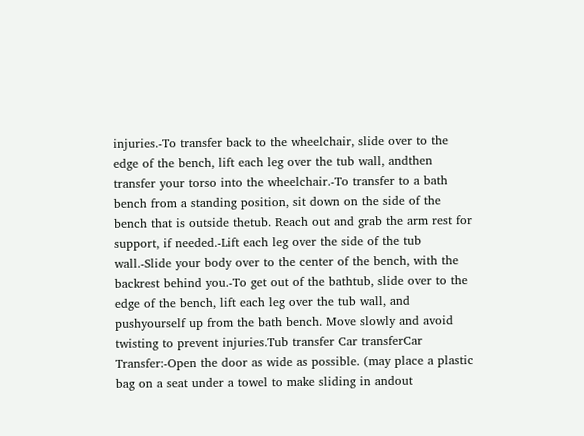injuries.-To transfer back to the wheelchair, slide over to the edge of the bench, lift each leg over the tub wall, andthen transfer your torso into the wheelchair.-To transfer to a bath bench from a standing position, sit down on the side of the bench that is outside thetub. Reach out and grab the arm rest for support, if needed.-Lift each leg over the side of the tub wall.-Slide your body over to the center of the bench, with the backrest behind you.-To get out of the bathtub, slide over to the edge of the bench, lift each leg over the tub wall, and pushyourself up from the bath bench. Move slowly and avoid twisting to prevent injuries.Tub transfer Car transferCar Transfer:-Open the door as wide as possible. (may place a plastic bag on a seat under a towel to make sliding in andout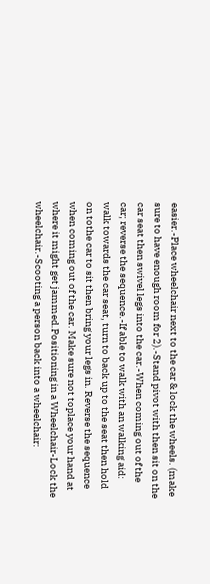easier.-Place wheelchair next to the car & lock the wheels. (make sure to have enough room for 2).-Stand pivot with then sit on the car seat then swivel legs into the car.-When coming out of the car; reverse the sequence.-If able to walk with an walking aid: walk towards the car seat, turn to back up to the seat then hold on tothe car to sit then bring your legs in. Reverse the sequence when coming out of the car. Make sure not toplace your hand at where it might get jammed.Positioning in a Wheelchair-Lock the wheelchair.-Scooting a person back into a wheelchair: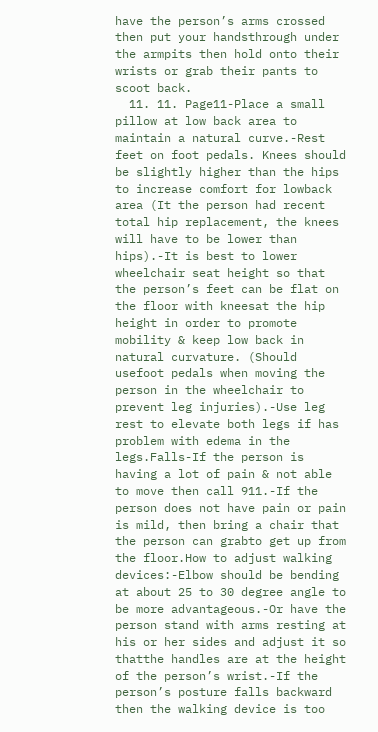have the person’s arms crossed then put your handsthrough under the armpits then hold onto their wrists or grab their pants to scoot back.
  11. 11. Page11-Place a small pillow at low back area to maintain a natural curve.-Rest feet on foot pedals. Knees should be slightly higher than the hips to increase comfort for lowback area (It the person had recent total hip replacement, the knees will have to be lower than hips).-It is best to lower wheelchair seat height so that the person’s feet can be flat on the floor with kneesat the hip height in order to promote mobility & keep low back in natural curvature. (Should usefoot pedals when moving the person in the wheelchair to prevent leg injuries).-Use leg rest to elevate both legs if has problem with edema in the legs.Falls-If the person is having a lot of pain & not able to move then call 911.-If the person does not have pain or pain is mild, then bring a chair that the person can grabto get up from the floor.How to adjust walking devices:-Elbow should be bending at about 25 to 30 degree angle to be more advantageous.-Or have the person stand with arms resting at his or her sides and adjust it so thatthe handles are at the height of the person’s wrist.-If the person’s posture falls backward then the walking device is too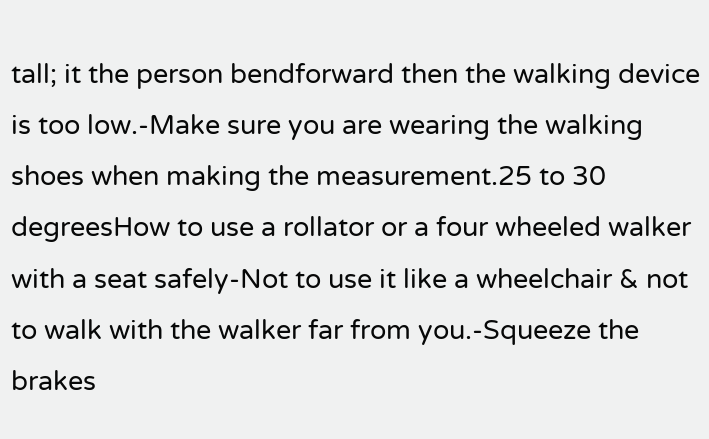tall; it the person bendforward then the walking device is too low.-Make sure you are wearing the walking shoes when making the measurement.25 to 30 degreesHow to use a rollator or a four wheeled walker with a seat safely-Not to use it like a wheelchair & not to walk with the walker far from you.-Squeeze the brakes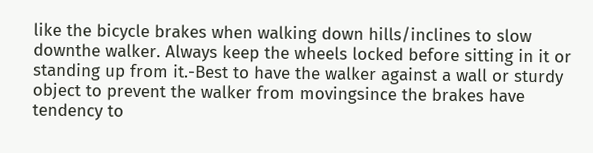like the bicycle brakes when walking down hills/inclines to slow downthe walker. Always keep the wheels locked before sitting in it or standing up from it.-Best to have the walker against a wall or sturdy object to prevent the walker from movingsince the brakes have tendency to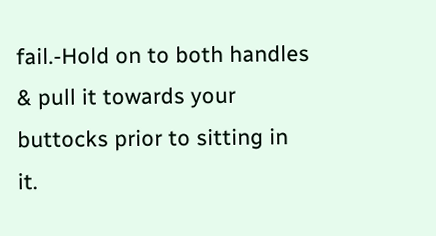fail.-Hold on to both handles & pull it towards your buttocks prior to sitting in it.